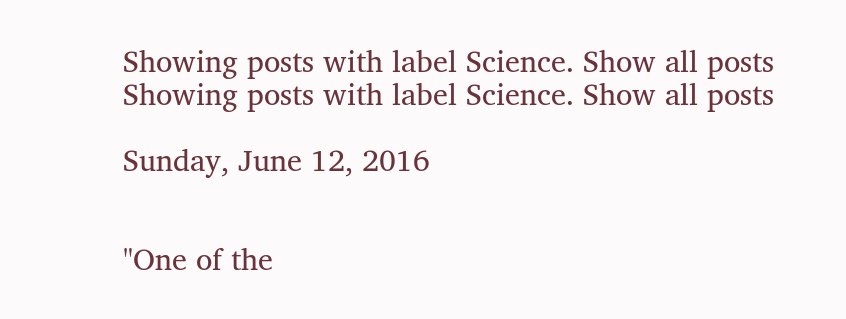Showing posts with label Science. Show all posts
Showing posts with label Science. Show all posts

Sunday, June 12, 2016


"One of the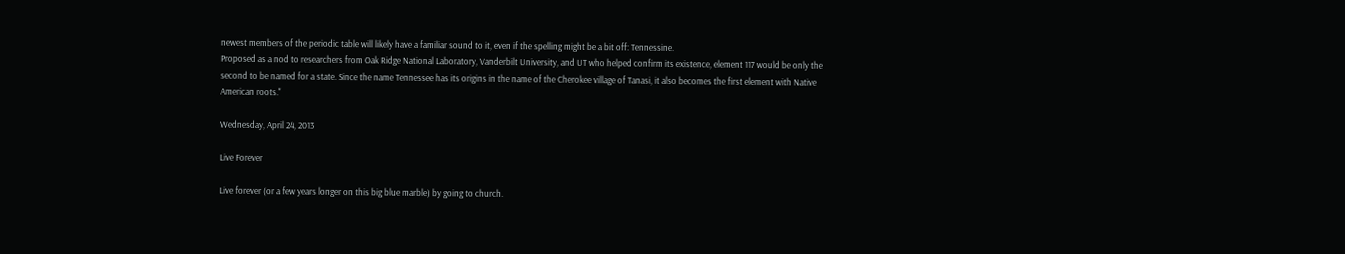newest members of the periodic table will likely have a familiar sound to it, even if the spelling might be a bit off: Tennessine.
Proposed as a nod to researchers from Oak Ridge National Laboratory, Vanderbilt University, and UT who helped confirm its existence, element 117 would be only the second to be named for a state. Since the name Tennessee has its origins in the name of the Cherokee village of Tanasi, it also becomes the first element with Native American roots."

Wednesday, April 24, 2013

Live Forever

Live forever (or a few years longer on this big blue marble) by going to church.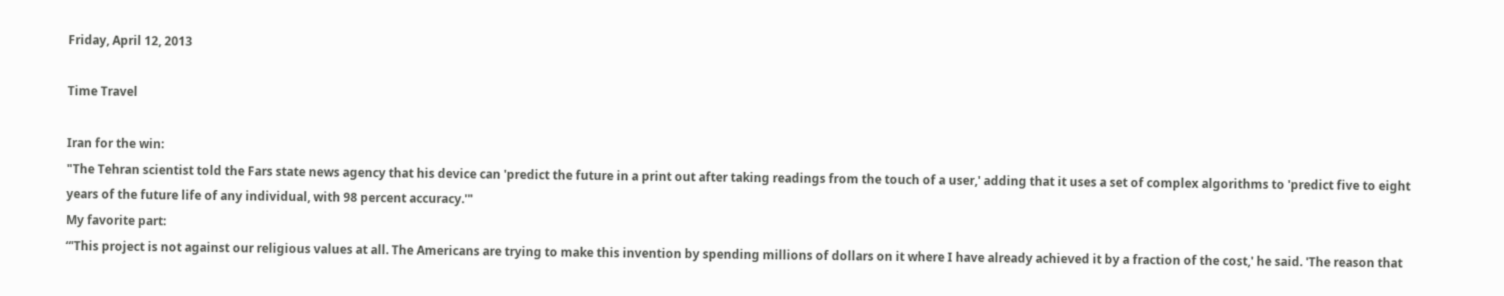Friday, April 12, 2013

Time Travel

Iran for the win:
"The Tehran scientist told the Fars state news agency that his device can 'predict the future in a print out after taking readings from the touch of a user,' adding that it uses a set of complex algorithms to 'predict five to eight years of the future life of any individual, with 98 percent accuracy.'"
My favorite part:
“'This project is not against our religious values at all. The Americans are trying to make this invention by spending millions of dollars on it where I have already achieved it by a fraction of the cost,' he said. 'The reason that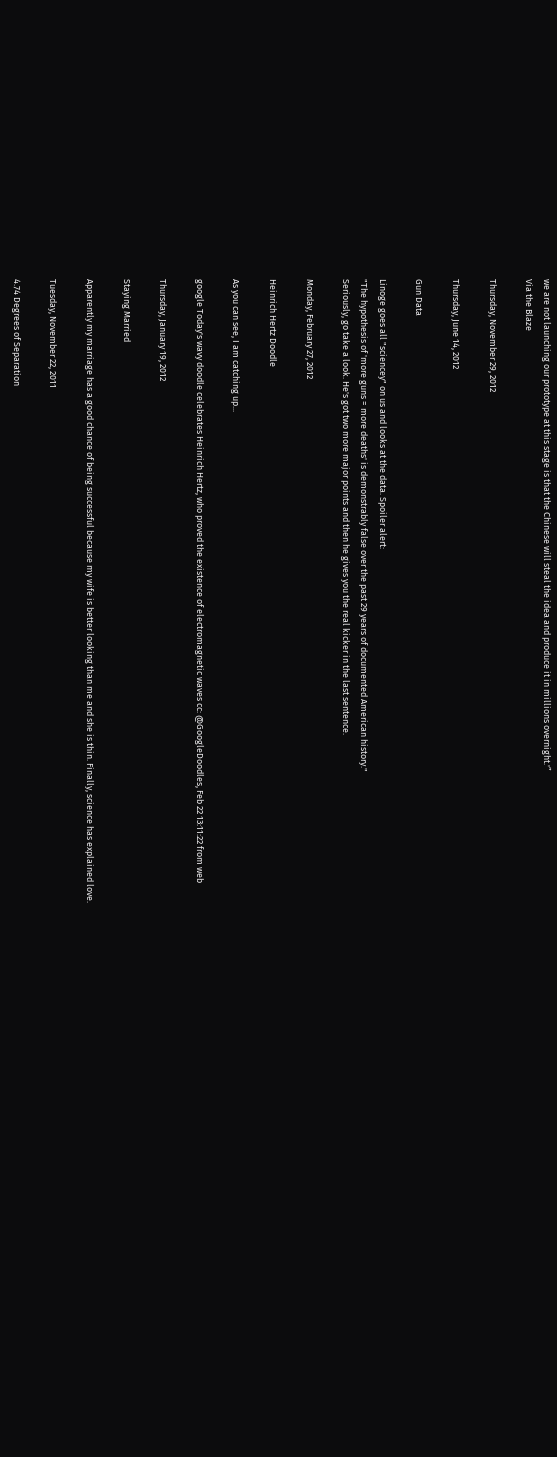we are not launching our prototype at this stage is that the Chinese will steal the idea and produce it in millions overnight.'”
Via the Blaze

Thursday, November 29, 2012

Thursday, June 14, 2012

Gun Data

Linoge goes all "sciencey" on us and looks at the data. Spoiler alert:
"The hypothesis of 'more guns = more deaths' is demonstrably false over the past 29 years of documented American history."
Seriously, go take a look. He's got two more major points and then he gives you the real kicker in the last sentence.

Monday, February 27, 2012

Heinrich Hertz Doodle

As you can see, I am catching up...

google Today's wavy doodle celebrates Heinrich Hertz, who proved the existence of electromagnetic waves cc: @GoogleDoodles, Feb 22 13:11:22 from web

Thursday, January 19, 2012

Staying Married

Apparently my marriage has a good chance of being successful because my wife is better looking than me and she is thin. Finally, science has explained love.

Tuesday, November 22, 2011

4.74 Degrees of Separation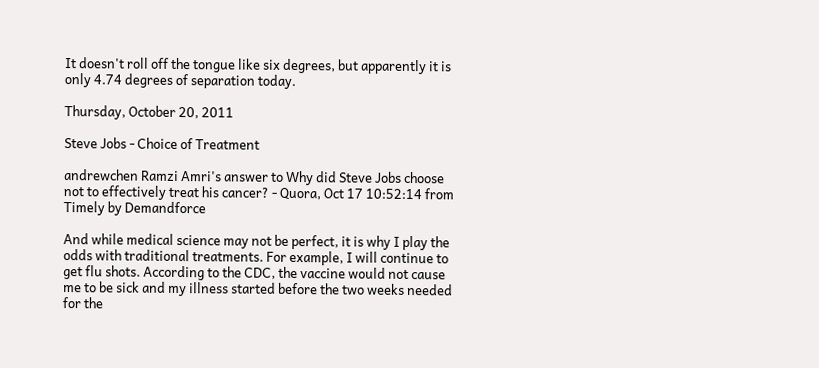It doesn't roll off the tongue like six degrees, but apparently it is only 4.74 degrees of separation today.

Thursday, October 20, 2011

Steve Jobs - Choice of Treatment

andrewchen Ramzi Amri's answer to Why did Steve Jobs choose not to effectively treat his cancer? - Quora, Oct 17 10:52:14 from Timely by Demandforce

And while medical science may not be perfect, it is why I play the odds with traditional treatments. For example, I will continue to get flu shots. According to the CDC, the vaccine would not cause me to be sick and my illness started before the two weeks needed for the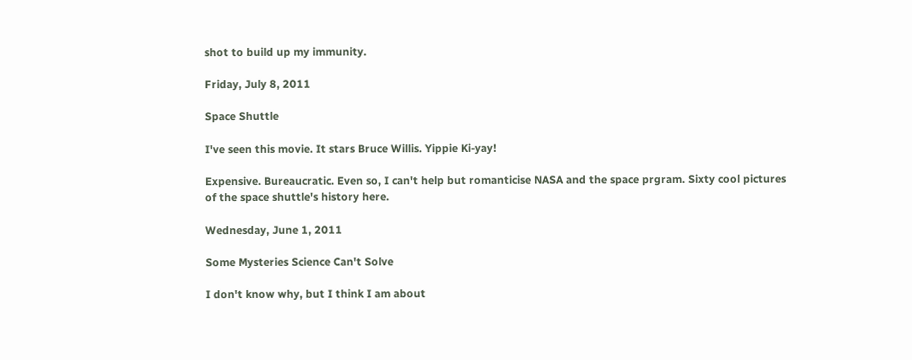shot to build up my immunity.

Friday, July 8, 2011

Space Shuttle

I've seen this movie. It stars Bruce Willis. Yippie Ki-yay!

Expensive. Bureaucratic. Even so, I can't help but romanticise NASA and the space prgram. Sixty cool pictures of the space shuttle's history here.

Wednesday, June 1, 2011

Some Mysteries Science Can't Solve

I don't know why, but I think I am about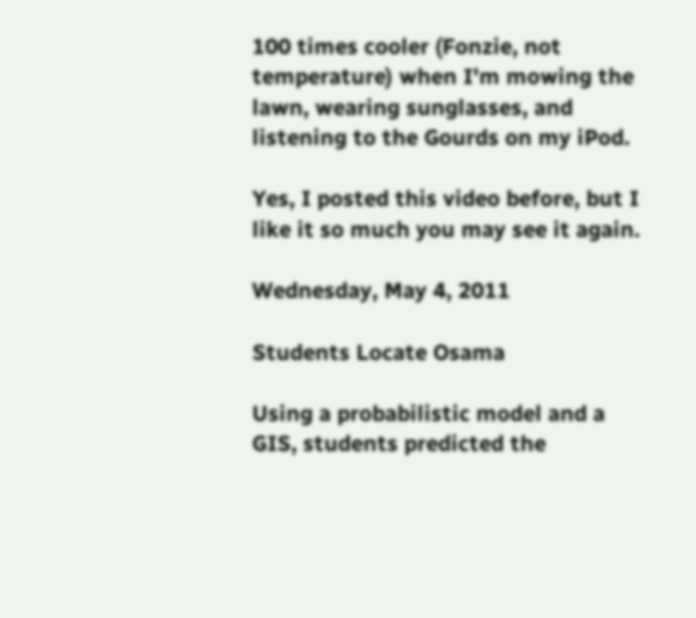100 times cooler (Fonzie, not temperature) when I'm mowing the lawn, wearing sunglasses, and listening to the Gourds on my iPod.

Yes, I posted this video before, but I like it so much you may see it again.

Wednesday, May 4, 2011

Students Locate Osama

Using a probabilistic model and a GIS, students predicted the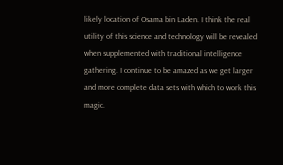likely location of Osama bin Laden. I think the real utility of this science and technology will be revealed when supplemented with traditional intelligence gathering. I continue to be amazed as we get larger and more complete data sets with which to work this magic.